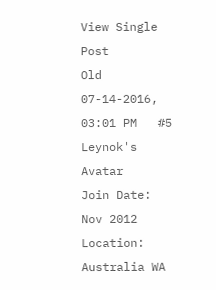View Single Post
Old 07-14-2016, 03:01 PM   #5
Leynok's Avatar
Join Date: Nov 2012
Location: Australia WA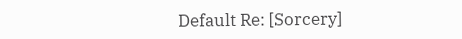Default Re: [Sorcery]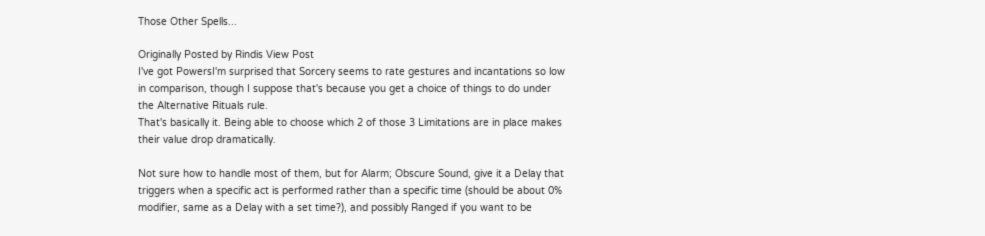Those Other Spells...

Originally Posted by Rindis View Post
I've got PowersI'm surprised that Sorcery seems to rate gestures and incantations so low in comparison, though I suppose that's because you get a choice of things to do under the Alternative Rituals rule.
That's basically it. Being able to choose which 2 of those 3 Limitations are in place makes their value drop dramatically.

Not sure how to handle most of them, but for Alarm; Obscure Sound, give it a Delay that triggers when a specific act is performed rather than a specific time (should be about 0% modifier, same as a Delay with a set time?), and possibly Ranged if you want to be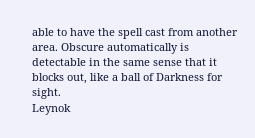able to have the spell cast from another area. Obscure automatically is detectable in the same sense that it blocks out, like a ball of Darkness for sight.
Leynok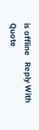is offline   Reply With Quote